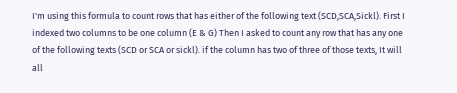I'm using this formula to count rows that has either of the following text (SCD,SCA,Sickl). First I indexed two columns to be one column (E & G) Then I asked to count any row that has any one of the following texts (SCD or SCA or sickl). if the column has two of three of those texts, It will all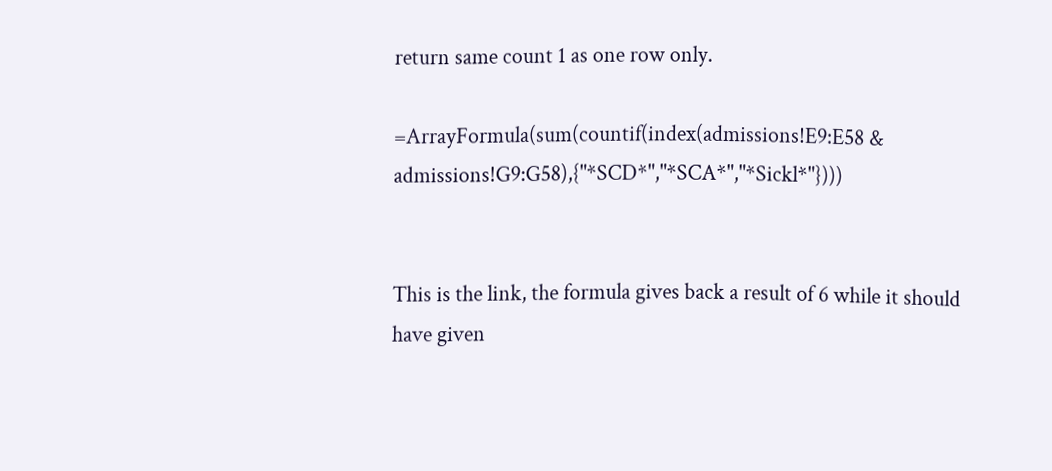return same count 1 as one row only.

=ArrayFormula(sum(countif(index(admissions!E9:E58 & admissions!G9:G58),{"*SCD*","*SCA*","*Sickl*"})))


This is the link, the formula gives back a result of 6 while it should have given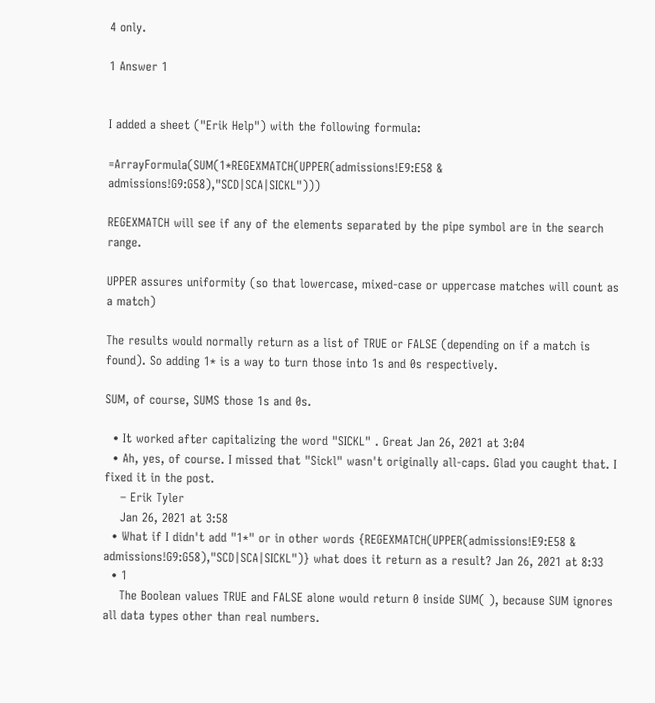4 only.

1 Answer 1


I added a sheet ("Erik Help") with the following formula:

=ArrayFormula(SUM(1*REGEXMATCH(UPPER(admissions!E9:E58 & admissions!G9:G58),"SCD|SCA|SICKL")))

REGEXMATCH will see if any of the elements separated by the pipe symbol are in the search range.

UPPER assures uniformity (so that lowercase, mixed-case or uppercase matches will count as a match)

The results would normally return as a list of TRUE or FALSE (depending on if a match is found). So adding 1* is a way to turn those into 1s and 0s respectively.

SUM, of course, SUMS those 1s and 0s.

  • It worked after capitalizing the word "SICKL" . Great Jan 26, 2021 at 3:04
  • Ah, yes, of course. I missed that "Sickl" wasn't originally all-caps. Glad you caught that. I fixed it in the post.
    – Erik Tyler
    Jan 26, 2021 at 3:58
  • What if I didn't add "1*" or in other words {REGEXMATCH(UPPER(admissions!E9:E58 & admissions!G9:G58),"SCD|SCA|SICKL")} what does it return as a result? Jan 26, 2021 at 8:33
  • 1
    The Boolean values TRUE and FALSE alone would return 0 inside SUM( ), because SUM ignores all data types other than real numbers.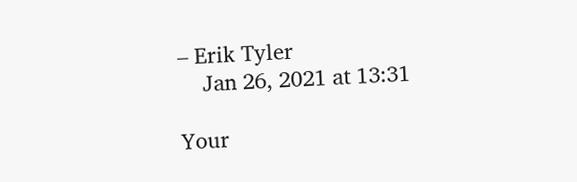– Erik Tyler
    Jan 26, 2021 at 13:31

Your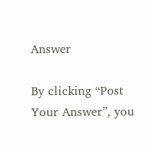Answer

By clicking “Post Your Answer”, you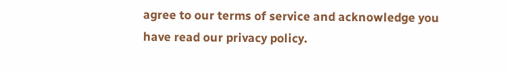agree to our terms of service and acknowledge you have read our privacy policy.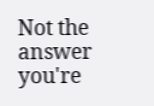Not the answer you're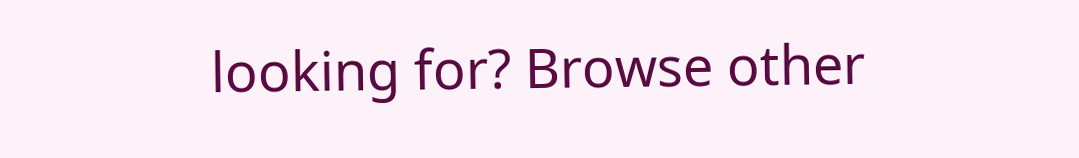looking for? Browse other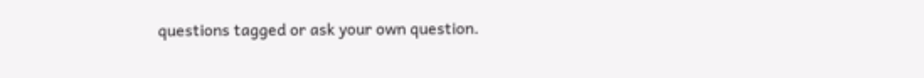questions tagged or ask your own question.